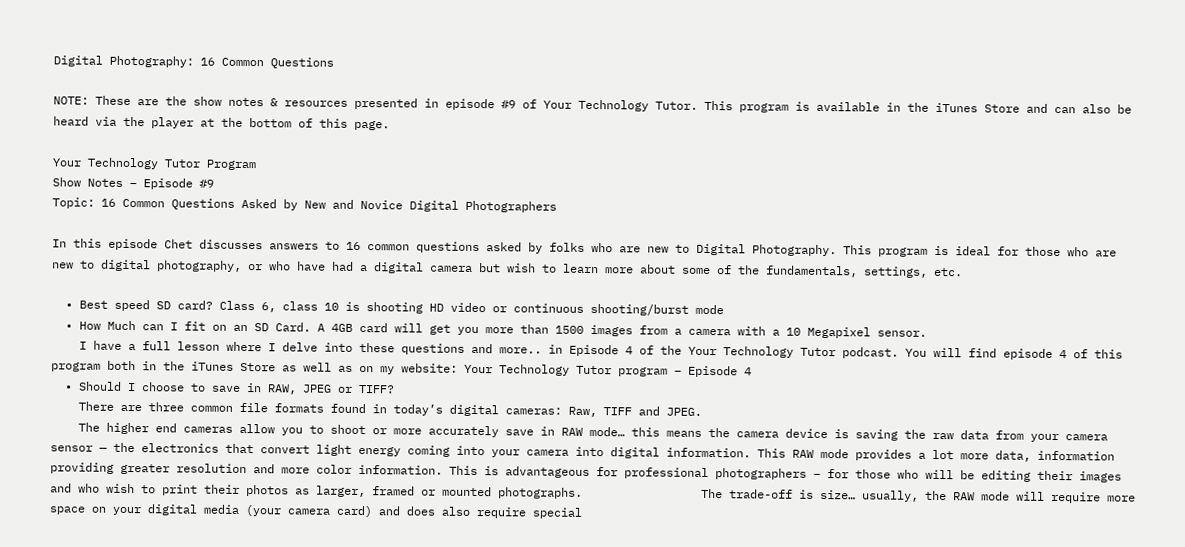Digital Photography: 16 Common Questions

NOTE: These are the show notes & resources presented in episode #9 of Your Technology Tutor. This program is available in the iTunes Store and can also be heard via the player at the bottom of this page.

Your Technology Tutor Program
Show Notes – Episode #9
Topic: 16 Common Questions Asked by New and Novice Digital Photographers

In this episode Chet discusses answers to 16 common questions asked by folks who are new to Digital Photography. This program is ideal for those who are new to digital photography, or who have had a digital camera but wish to learn more about some of the fundamentals, settings, etc.

  • Best speed SD card? Class 6, class 10 is shooting HD video or continuous shooting/burst mode
  • How Much can I fit on an SD Card. A 4GB card will get you more than 1500 images from a camera with a 10 Megapixel sensor.
    I have a full lesson where I delve into these questions and more.. in Episode 4 of the Your Technology Tutor podcast. You will find episode 4 of this program both in the iTunes Store as well as on my website: Your Technology Tutor program – Episode 4
  • Should I choose to save in RAW, JPEG or TIFF?
    There are three common file formats found in today’s digital cameras: Raw, TIFF and JPEG.
    The higher end cameras allow you to shoot or more accurately save in RAW mode… this means the camera device is saving the raw data from your camera sensor — the electronics that convert light energy coming into your camera into digital information. This RAW mode provides a lot more data, information providing greater resolution and more color information. This is advantageous for professional photographers – for those who will be editing their images and who wish to print their photos as larger, framed or mounted photographs.                 The trade-off is size… usually, the RAW mode will require more space on your digital media (your camera card) and does also require special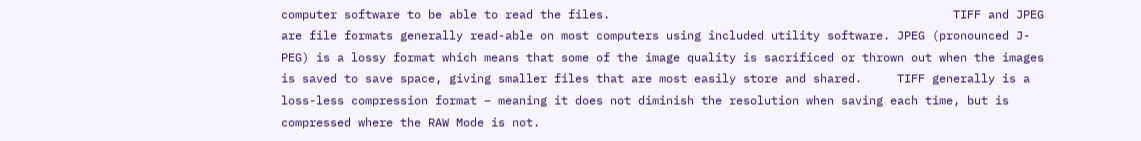computer software to be able to read the files.                                                 TIFF and JPEG are file formats generally read-able on most computers using included utility software. JPEG (pronounced J-PEG) is a lossy format which means that some of the image quality is sacrificed or thrown out when the images is saved to save space, giving smaller files that are most easily store and shared.     TIFF generally is a loss-less compression format – meaning it does not diminish the resolution when saving each time, but is compressed where the RAW Mode is not.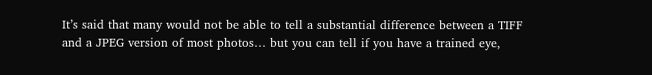It’s said that many would not be able to tell a substantial difference between a TIFF and a JPEG version of most photos… but you can tell if you have a trained eye,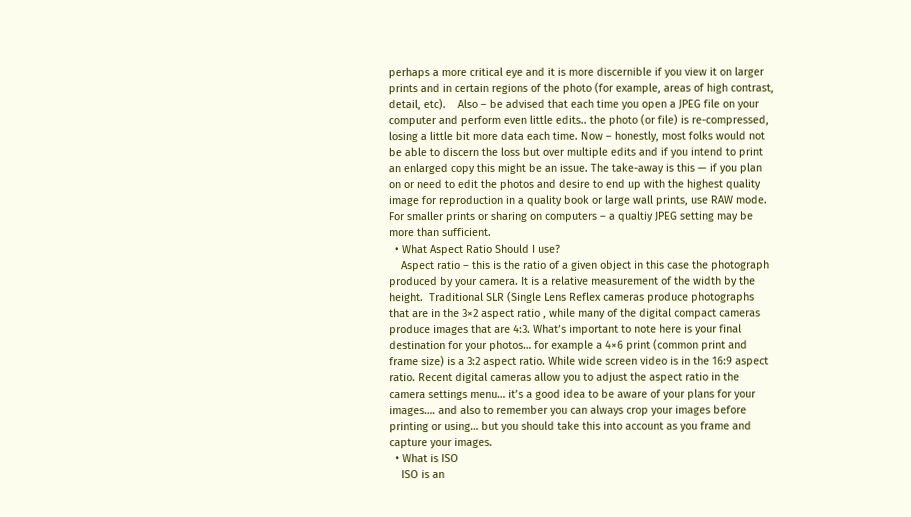perhaps a more critical eye and it is more discernible if you view it on larger prints and in certain regions of the photo (for example, areas of high contrast, detail, etc).    Also – be advised that each time you open a JPEG file on your computer and perform even little edits.. the photo (or file) is re-compressed, losing a little bit more data each time. Now – honestly, most folks would not be able to discern the loss but over multiple edits and if you intend to print an enlarged copy this might be an issue. The take-away is this — if you plan on or need to edit the photos and desire to end up with the highest quality image for reproduction in a quality book or large wall prints, use RAW mode. For smaller prints or sharing on computers – a qualtiy JPEG setting may be more than sufficient.
  • What Aspect Ratio Should I use?
    Aspect ratio – this is the ratio of a given object in this case the photograph produced by your camera. It is a relative measurement of the width by the height.  Traditional SLR (Single Lens Reflex cameras produce photographs that are in the 3×2 aspect ratio , while many of the digital compact cameras produce images that are 4:3. What’s important to note here is your final destination for your photos… for example a 4×6 print (common print and frame size) is a 3:2 aspect ratio. While wide screen video is in the 16:9 aspect ratio. Recent digital cameras allow you to adjust the aspect ratio in the camera settings menu… it’s a good idea to be aware of your plans for your images…. and also to remember you can always crop your images before printing or using… but you should take this into account as you frame and capture your images.
  • What is ISO
    ISO is an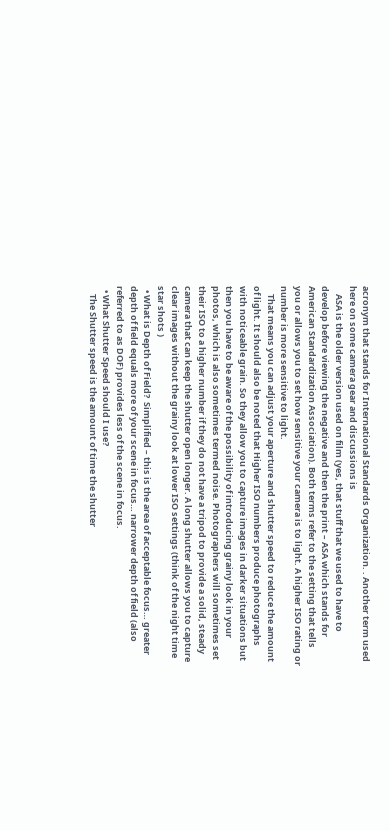acronym that stands for International Standards Organization. . Another term used here on some camera gear and discussions is
    ASA is the older version used on film (yes, that stuff that we used to have to develop before viewing the negative and then the print – ASA which stands for American Standardization Association). Both terms refer to the setting that tells you or allows you to set how sensitive your camera is to light. A higher ISO rating or number is more sensitive to light.
    That means you can adjust your aperture and shutter speed to reduce the amount of light. It should also be noted that Higher ISO numbers produce photographs with noticeable grain. So they allow you to capture images in darker situations but then you have to be aware of the possibility of introducing grainy look in your photos, which is also sometimes termed noise. Photographers will sometimes set their ISO to a higher number if they do not have a tripod to provide a solid, steady camera that can keep the shutter open longer. A long shutter allows you to capture clear images without the grainy look at lower ISO settings (think of the night time star shots )
  • What is Depth of Field?  Simplified – this is the area of acceptable focus… greater depth of field equals more of your scene in focus… narrower depth of field (also referred to as DOF) provides less of the scene in focus.
  • What Shutter Speed should I use?
    The Shutter speed is the amount of time the shutter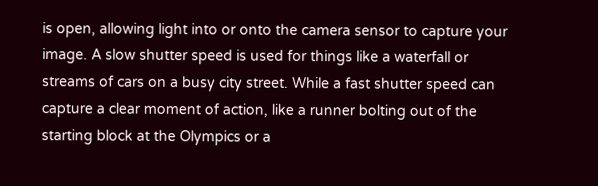is open, allowing light into or onto the camera sensor to capture your image. A slow shutter speed is used for things like a waterfall or streams of cars on a busy city street. While a fast shutter speed can capture a clear moment of action, like a runner bolting out of the starting block at the Olympics or a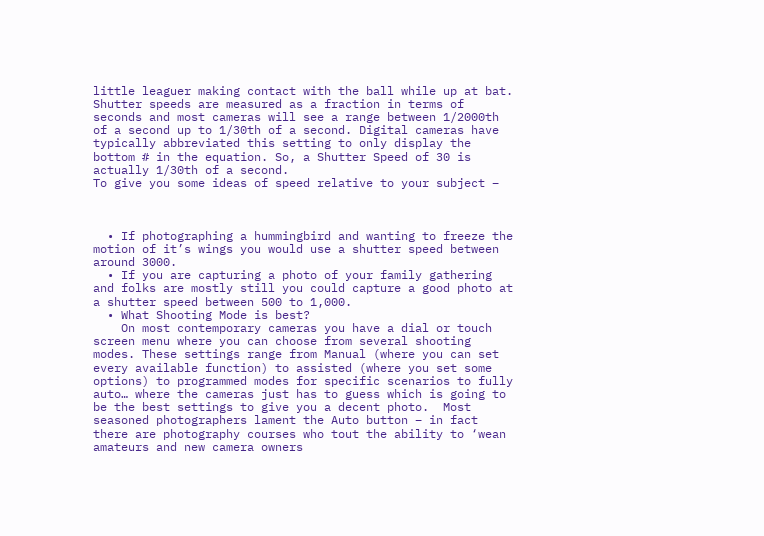little leaguer making contact with the ball while up at bat. Shutter speeds are measured as a fraction in terms of seconds and most cameras will see a range between 1/2000th of a second up to 1/30th of a second. Digital cameras have typically abbreviated this setting to only display the bottom # in the equation. So, a Shutter Speed of 30 is actually 1/30th of a second.                                    To give you some ideas of speed relative to your subject –



  • If photographing a hummingbird and wanting to freeze the motion of it’s wings you would use a shutter speed between around 3000.
  • If you are capturing a photo of your family gathering and folks are mostly still you could capture a good photo at a shutter speed between 500 to 1,000.
  • What Shooting Mode is best?
    On most contemporary cameras you have a dial or touch screen menu where you can choose from several shooting modes. These settings range from Manual (where you can set every available function) to assisted (where you set some options) to programmed modes for specific scenarios to fully auto… where the cameras just has to guess which is going to be the best settings to give you a decent photo.  Most seasoned photographers lament the Auto button – in fact there are photography courses who tout the ability to ‘wean amateurs and new camera owners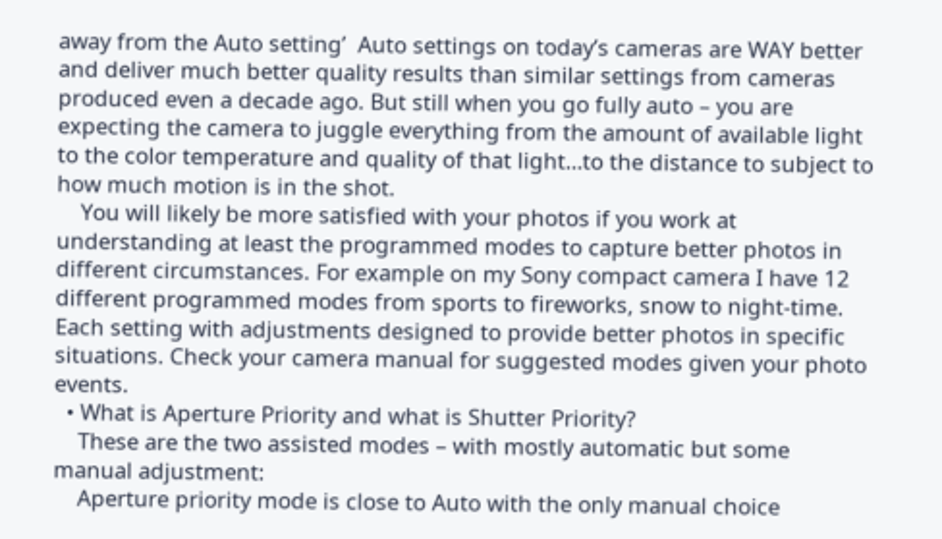away from the Auto setting’  Auto settings on today’s cameras are WAY better and deliver much better quality results than similar settings from cameras produced even a decade ago. But still when you go fully auto – you are expecting the camera to juggle everything from the amount of available light to the color temperature and quality of that light…to the distance to subject to how much motion is in the shot.
    You will likely be more satisfied with your photos if you work at understanding at least the programmed modes to capture better photos in different circumstances. For example on my Sony compact camera I have 12 different programmed modes from sports to fireworks, snow to night-time. Each setting with adjustments designed to provide better photos in specific situations. Check your camera manual for suggested modes given your photo events.
  • What is Aperture Priority and what is Shutter Priority?
    These are the two assisted modes – with mostly automatic but some manual adjustment:
    Aperture priority mode is close to Auto with the only manual choice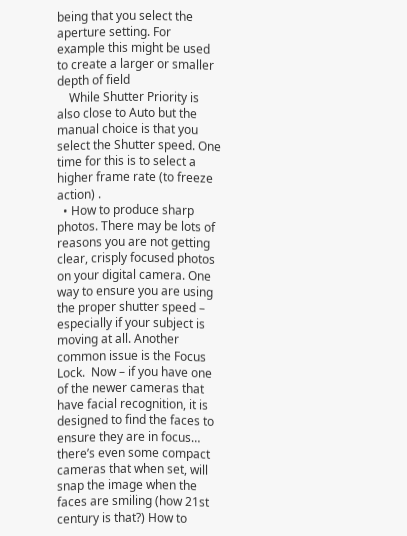being that you select the aperture setting. For example this might be used to create a larger or smaller depth of field
    While Shutter Priority is also close to Auto but the manual choice is that you select the Shutter speed. One time for this is to select a higher frame rate (to freeze action) .
  • How to produce sharp photos. There may be lots of reasons you are not getting clear, crisply focused photos on your digital camera. One way to ensure you are using the proper shutter speed – especially if your subject is moving at all. Another common issue is the Focus Lock.  Now – if you have one of the newer cameras that have facial recognition, it is designed to find the faces to ensure they are in focus… there’s even some compact cameras that when set, will snap the image when the faces are smiling (how 21st century is that?) How to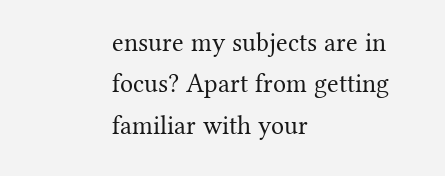ensure my subjects are in focus? Apart from getting familiar with your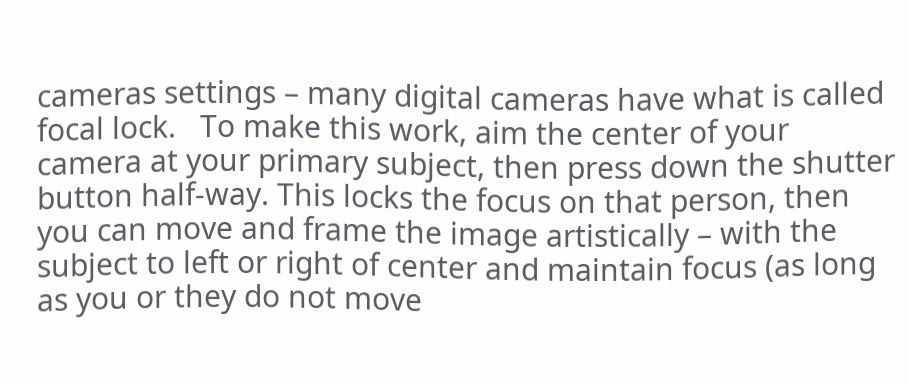cameras settings – many digital cameras have what is called focal lock.   To make this work, aim the center of your camera at your primary subject, then press down the shutter button half-way. This locks the focus on that person, then you can move and frame the image artistically – with the subject to left or right of center and maintain focus (as long as you or they do not move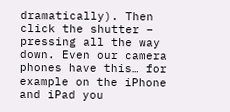dramatically). Then click the shutter – pressing all the way down. Even our camera phones have this… for example on the iPhone and iPad you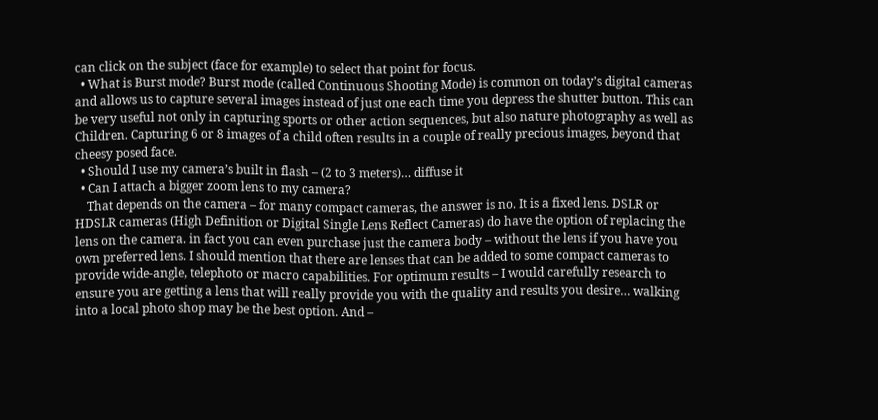can click on the subject (face for example) to select that point for focus.
  • What is Burst mode? Burst mode (called Continuous Shooting Mode) is common on today’s digital cameras and allows us to capture several images instead of just one each time you depress the shutter button. This can be very useful not only in capturing sports or other action sequences, but also nature photography as well as Children. Capturing 6 or 8 images of a child often results in a couple of really precious images, beyond that cheesy posed face.
  • Should I use my camera’s built in flash – (2 to 3 meters)… diffuse it
  • Can I attach a bigger zoom lens to my camera?
    That depends on the camera – for many compact cameras, the answer is no. It is a fixed lens. DSLR or HDSLR cameras (High Definition or Digital Single Lens Reflect Cameras) do have the option of replacing the lens on the camera. in fact you can even purchase just the camera body – without the lens if you have you own preferred lens. I should mention that there are lenses that can be added to some compact cameras to provide wide-angle, telephoto or macro capabilities. For optimum results – I would carefully research to ensure you are getting a lens that will really provide you with the quality and results you desire… walking into a local photo shop may be the best option. And –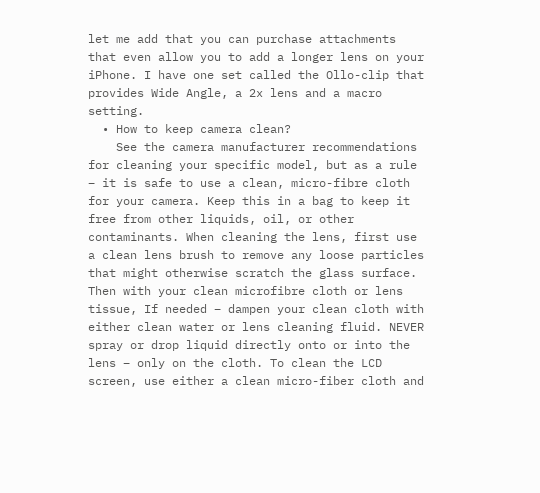let me add that you can purchase attachments that even allow you to add a longer lens on your iPhone. I have one set called the Ollo-clip that provides Wide Angle, a 2x lens and a macro setting.
  • How to keep camera clean?
    See the camera manufacturer recommendations for cleaning your specific model, but as a rule – it is safe to use a clean, micro-fibre cloth for your camera. Keep this in a bag to keep it free from other liquids, oil, or other contaminants. When cleaning the lens, first use a clean lens brush to remove any loose particles that might otherwise scratch the glass surface. Then with your clean microfibre cloth or lens tissue, If needed – dampen your clean cloth with either clean water or lens cleaning fluid. NEVER spray or drop liquid directly onto or into the lens – only on the cloth. To clean the LCD screen, use either a clean micro-fiber cloth and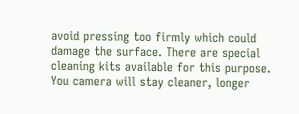avoid pressing too firmly which could damage the surface. There are special cleaning kits available for this purpose. You camera will stay cleaner, longer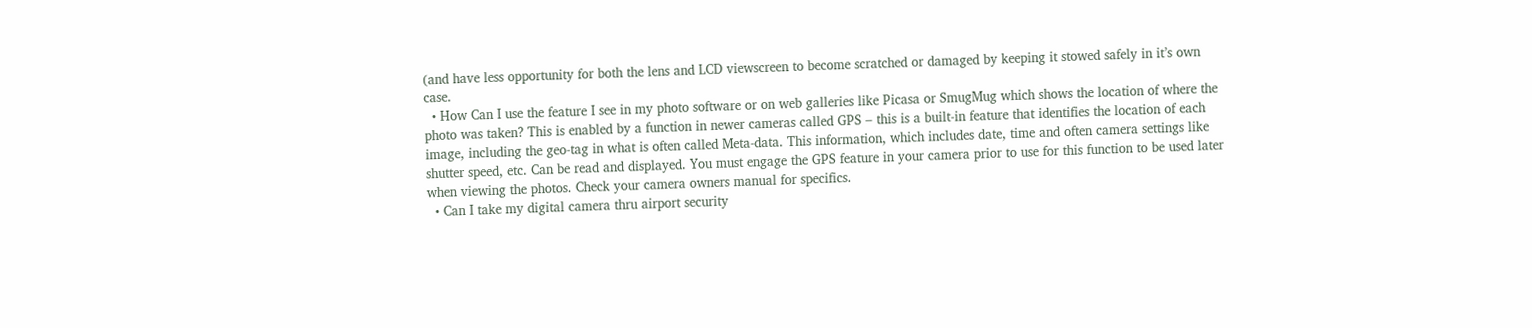(and have less opportunity for both the lens and LCD viewscreen to become scratched or damaged by keeping it stowed safely in it’s own case.
  • How Can I use the feature I see in my photo software or on web galleries like Picasa or SmugMug which shows the location of where the photo was taken? This is enabled by a function in newer cameras called GPS – this is a built-in feature that identifies the location of each image, including the geo-tag in what is often called Meta-data. This information, which includes date, time and often camera settings like shutter speed, etc. Can be read and displayed. You must engage the GPS feature in your camera prior to use for this function to be used later when viewing the photos. Check your camera owners manual for specifics.
  • Can I take my digital camera thru airport security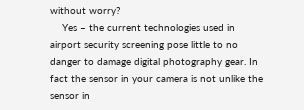without worry?
    Yes – the current technologies used in airport security screening pose little to no danger to damage digital photography gear. In fact the sensor in your camera is not unlike the sensor in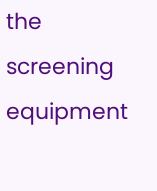the screening equipment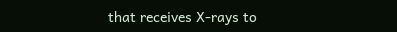that receives X-rays to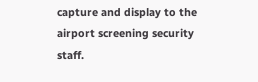capture and display to the airport screening security staff.